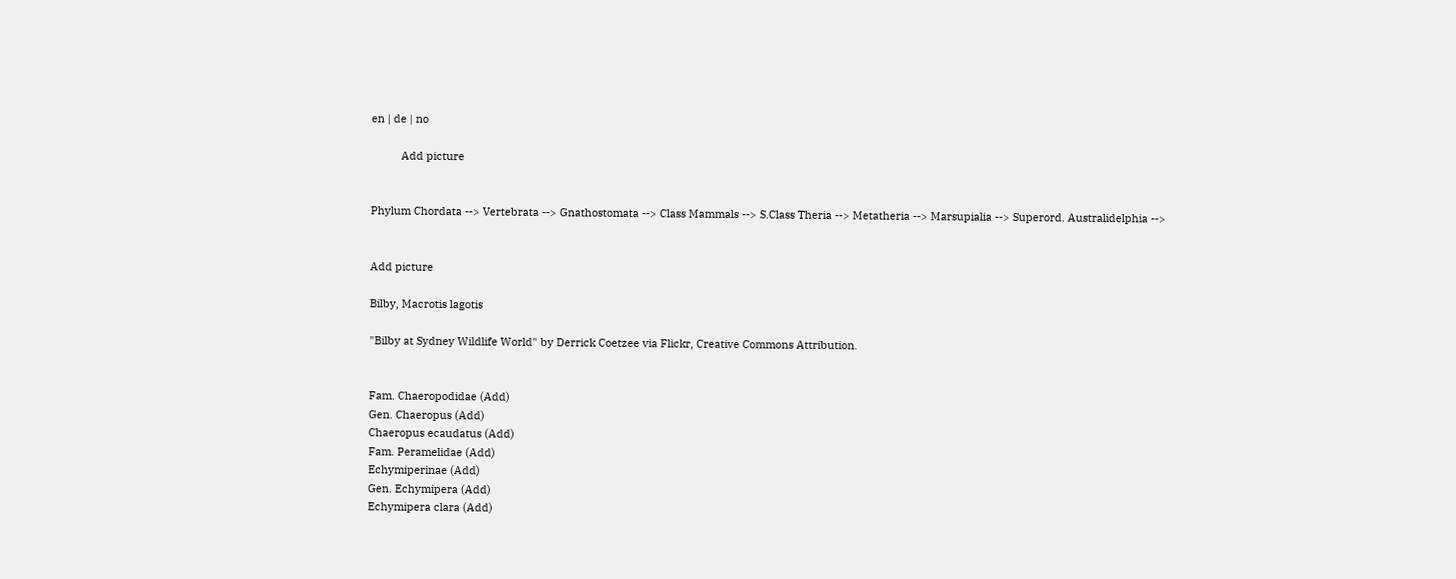en | de | no

          Add picture


Phylum Chordata --> Vertebrata --> Gnathostomata --> Class Mammals --> S.Class Theria --> Metatheria --> Marsupialia --> Superord. Australidelphia -->


Add picture

Bilby, Macrotis lagotis

"Bilby at Sydney Wildlife World" by Derrick Coetzee via Flickr, Creative Commons Attribution.


Fam. Chaeropodidae (Add)
Gen. Chaeropus (Add)
Chaeropus ecaudatus (Add)
Fam. Peramelidae (Add)
Echymiperinae (Add)
Gen. Echymipera (Add)
Echymipera clara (Add)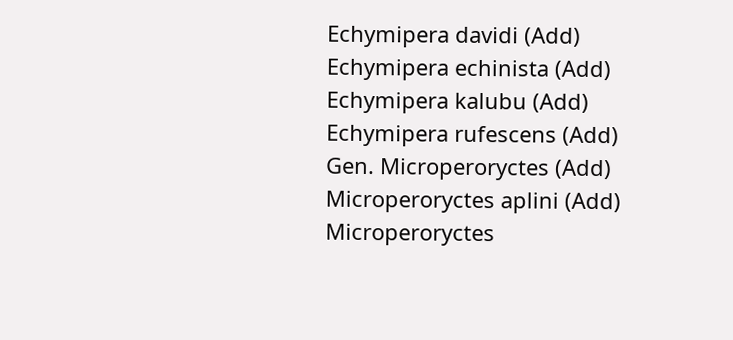Echymipera davidi (Add)
Echymipera echinista (Add)
Echymipera kalubu (Add)
Echymipera rufescens (Add)
Gen. Microperoryctes (Add)
Microperoryctes aplini (Add)
Microperoryctes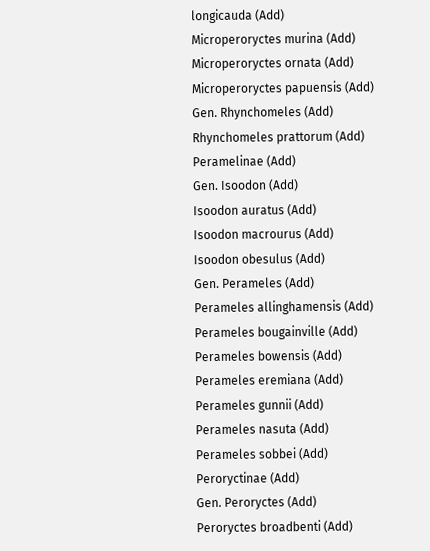longicauda (Add)
Microperoryctes murina (Add)
Microperoryctes ornata (Add)
Microperoryctes papuensis (Add)
Gen. Rhynchomeles (Add)
Rhynchomeles prattorum (Add)
Peramelinae (Add)
Gen. Isoodon (Add)
Isoodon auratus (Add)
Isoodon macrourus (Add)
Isoodon obesulus (Add)
Gen. Perameles (Add)
Perameles allinghamensis (Add)
Perameles bougainville (Add)
Perameles bowensis (Add)
Perameles eremiana (Add)
Perameles gunnii (Add)
Perameles nasuta (Add)
Perameles sobbei (Add)
Peroryctinae (Add)
Gen. Peroryctes (Add)
Peroryctes broadbenti (Add)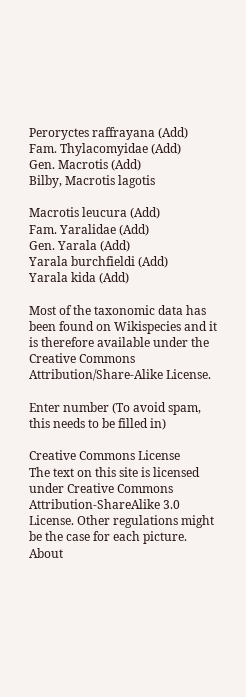Peroryctes raffrayana (Add)
Fam. Thylacomyidae (Add)
Gen. Macrotis (Add)
Bilby, Macrotis lagotis

Macrotis leucura (Add)
Fam. Yaralidae (Add)
Gen. Yarala (Add)
Yarala burchfieldi (Add)
Yarala kida (Add)

Most of the taxonomic data has been found on Wikispecies and it is therefore available under the Creative Commons Attribution/Share-Alike License.

Enter number (To avoid spam, this needs to be filled in)

Creative Commons License
The text on this site is licensed under Creative Commons Attribution-ShareAlike 3.0 License. Other regulations might be the case for each picture.
About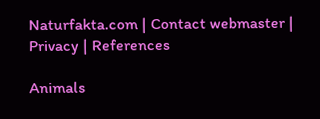Naturfakta.com | Contact webmaster | Privacy | References

Animals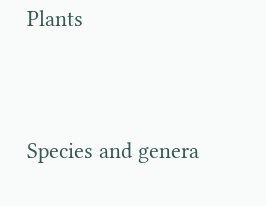Plants




Species and genera